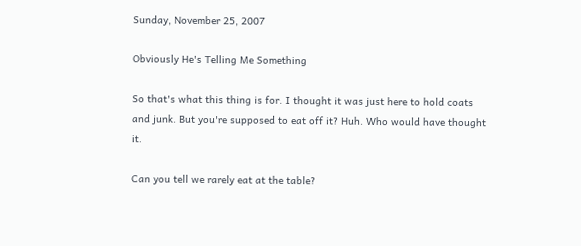Sunday, November 25, 2007

Obviously He's Telling Me Something

So that's what this thing is for. I thought it was just here to hold coats and junk. But you're supposed to eat off it? Huh. Who would have thought it.

Can you tell we rarely eat at the table?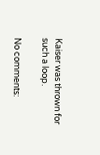Kaiser was thrown for such a loop.

No comments: